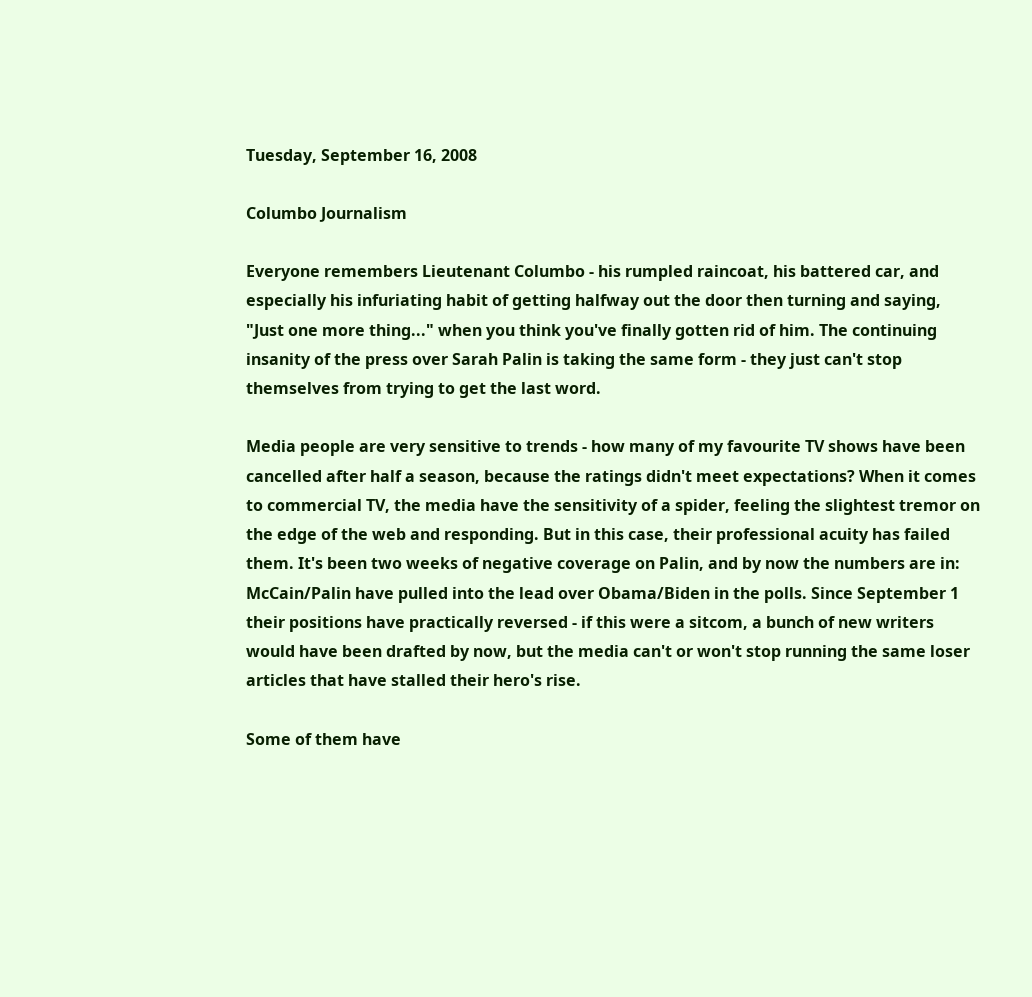Tuesday, September 16, 2008

Columbo Journalism

Everyone remembers Lieutenant Columbo - his rumpled raincoat, his battered car, and especially his infuriating habit of getting halfway out the door then turning and saying, "Just one more thing..." when you think you've finally gotten rid of him. The continuing insanity of the press over Sarah Palin is taking the same form - they just can't stop themselves from trying to get the last word.

Media people are very sensitive to trends - how many of my favourite TV shows have been cancelled after half a season, because the ratings didn't meet expectations? When it comes to commercial TV, the media have the sensitivity of a spider, feeling the slightest tremor on the edge of the web and responding. But in this case, their professional acuity has failed them. It's been two weeks of negative coverage on Palin, and by now the numbers are in: McCain/Palin have pulled into the lead over Obama/Biden in the polls. Since September 1 their positions have practically reversed - if this were a sitcom, a bunch of new writers would have been drafted by now, but the media can't or won't stop running the same loser articles that have stalled their hero's rise.

Some of them have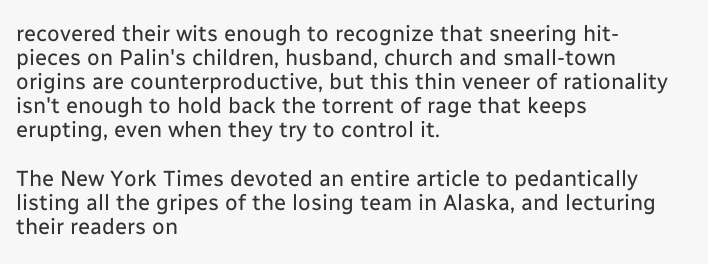recovered their wits enough to recognize that sneering hit-pieces on Palin's children, husband, church and small-town origins are counterproductive, but this thin veneer of rationality isn't enough to hold back the torrent of rage that keeps erupting, even when they try to control it.

The New York Times devoted an entire article to pedantically listing all the gripes of the losing team in Alaska, and lecturing their readers on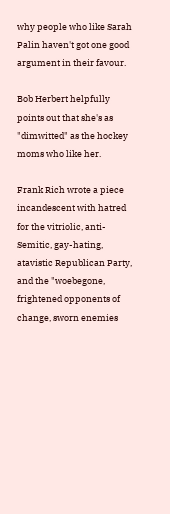why people who like Sarah Palin haven't got one good argument in their favour.

Bob Herbert helpfully points out that she's as "dimwitted" as the hockey moms who like her.

Frank Rich wrote a piece incandescent with hatred for the vitriolic, anti-Semitic, gay-hating, atavistic Republican Party, and the "woebegone, frightened opponents of change, sworn enemies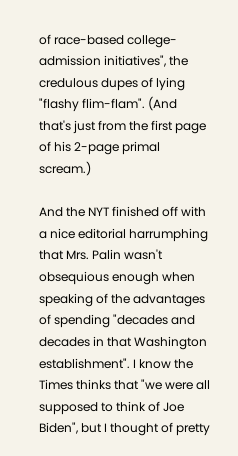of race-based college-admission initiatives", the credulous dupes of lying "flashy flim-flam". (And that's just from the first page of his 2-page primal scream.)

And the NYT finished off with a nice editorial harrumphing that Mrs. Palin wasn't obsequious enough when speaking of the advantages of spending "decades and decades in that Washington establishment". I know the Times thinks that "we were all supposed to think of Joe Biden", but I thought of pretty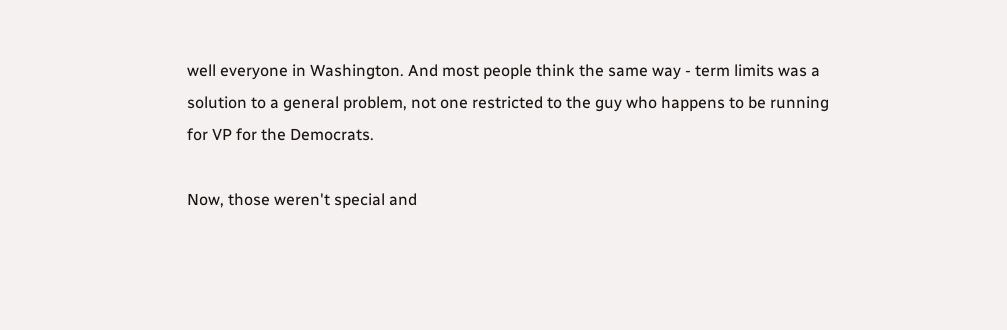well everyone in Washington. And most people think the same way - term limits was a solution to a general problem, not one restricted to the guy who happens to be running for VP for the Democrats.

Now, those weren't special and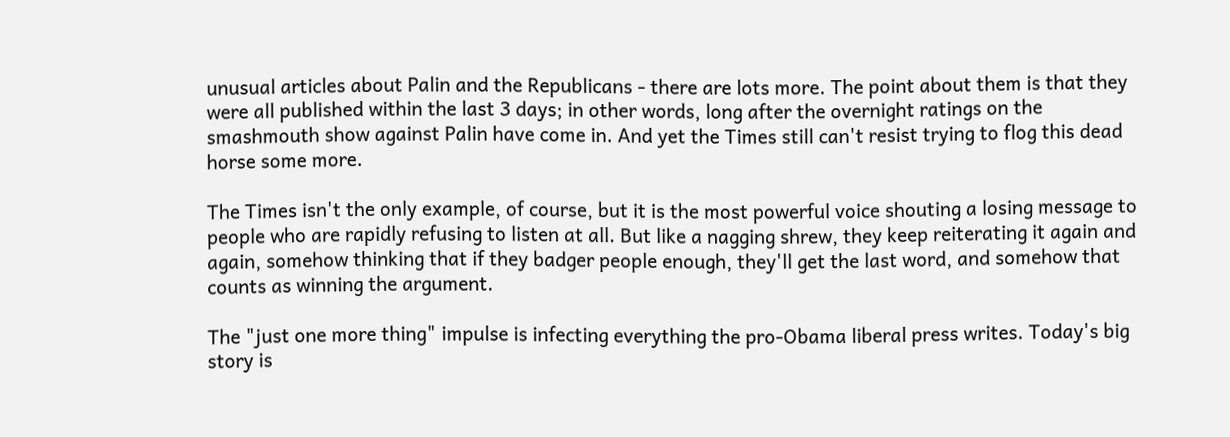unusual articles about Palin and the Republicans - there are lots more. The point about them is that they were all published within the last 3 days; in other words, long after the overnight ratings on the smashmouth show against Palin have come in. And yet the Times still can't resist trying to flog this dead horse some more.

The Times isn't the only example, of course, but it is the most powerful voice shouting a losing message to people who are rapidly refusing to listen at all. But like a nagging shrew, they keep reiterating it again and again, somehow thinking that if they badger people enough, they'll get the last word, and somehow that counts as winning the argument.

The "just one more thing" impulse is infecting everything the pro-Obama liberal press writes. Today's big story is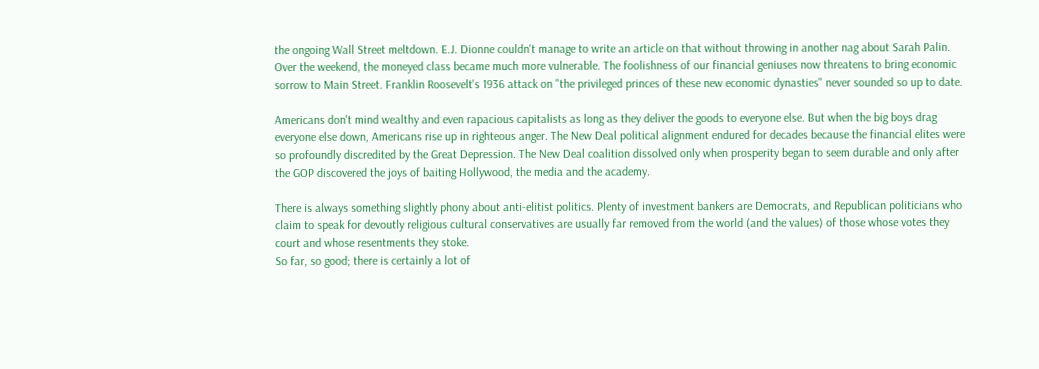the ongoing Wall Street meltdown. E.J. Dionne couldn't manage to write an article on that without throwing in another nag about Sarah Palin.
Over the weekend, the moneyed class became much more vulnerable. The foolishness of our financial geniuses now threatens to bring economic sorrow to Main Street. Franklin Roosevelt's 1936 attack on "the privileged princes of these new economic dynasties" never sounded so up to date.

Americans don't mind wealthy and even rapacious capitalists as long as they deliver the goods to everyone else. But when the big boys drag everyone else down, Americans rise up in righteous anger. The New Deal political alignment endured for decades because the financial elites were so profoundly discredited by the Great Depression. The New Deal coalition dissolved only when prosperity began to seem durable and only after the GOP discovered the joys of baiting Hollywood, the media and the academy.

There is always something slightly phony about anti-elitist politics. Plenty of investment bankers are Democrats, and Republican politicians who claim to speak for devoutly religious cultural conservatives are usually far removed from the world (and the values) of those whose votes they court and whose resentments they stoke.
So far, so good; there is certainly a lot of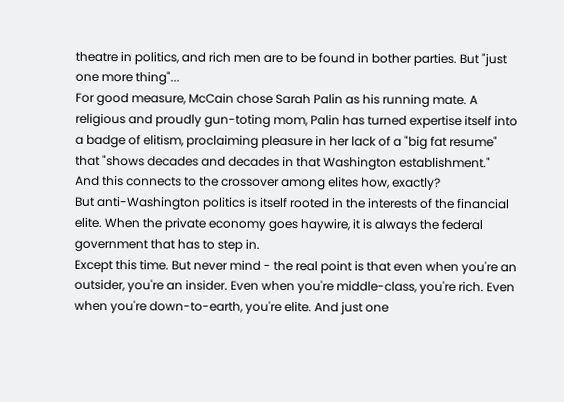theatre in politics, and rich men are to be found in bother parties. But "just one more thing"...
For good measure, McCain chose Sarah Palin as his running mate. A religious and proudly gun-toting mom, Palin has turned expertise itself into a badge of elitism, proclaiming pleasure in her lack of a "big fat resume" that "shows decades and decades in that Washington establishment."
And this connects to the crossover among elites how, exactly?
But anti-Washington politics is itself rooted in the interests of the financial elite. When the private economy goes haywire, it is always the federal government that has to step in.
Except this time. But never mind - the real point is that even when you're an outsider, you're an insider. Even when you're middle-class, you're rich. Even when you're down-to-earth, you're elite. And just one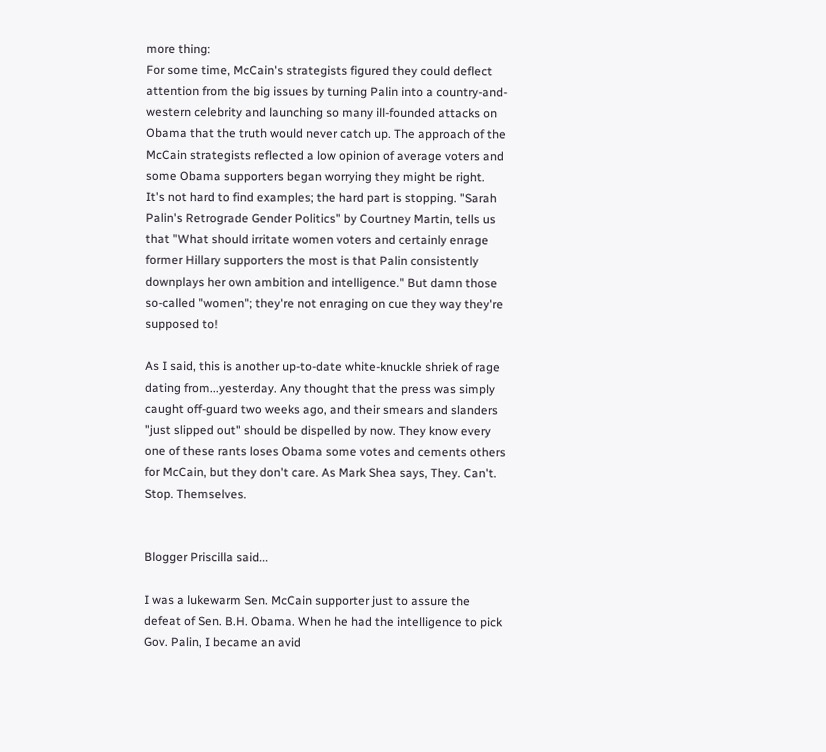more thing:
For some time, McCain's strategists figured they could deflect attention from the big issues by turning Palin into a country-and-western celebrity and launching so many ill-founded attacks on Obama that the truth would never catch up. The approach of the McCain strategists reflected a low opinion of average voters and some Obama supporters began worrying they might be right.
It's not hard to find examples; the hard part is stopping. "Sarah Palin's Retrograde Gender Politics" by Courtney Martin, tells us that "What should irritate women voters and certainly enrage former Hillary supporters the most is that Palin consistently downplays her own ambition and intelligence." But damn those so-called "women"; they're not enraging on cue they way they're supposed to!

As I said, this is another up-to-date white-knuckle shriek of rage dating from...yesterday. Any thought that the press was simply caught off-guard two weeks ago, and their smears and slanders "just slipped out" should be dispelled by now. They know every one of these rants loses Obama some votes and cements others for McCain, but they don't care. As Mark Shea says, They. Can't. Stop. Themselves.


Blogger Priscilla said...

I was a lukewarm Sen. McCain supporter just to assure the defeat of Sen. B.H. Obama. When he had the intelligence to pick Gov. Palin, I became an avid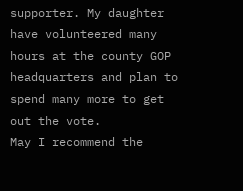supporter. My daughter have volunteered many hours at the county GOP headquarters and plan to spend many more to get out the vote.
May I recommend the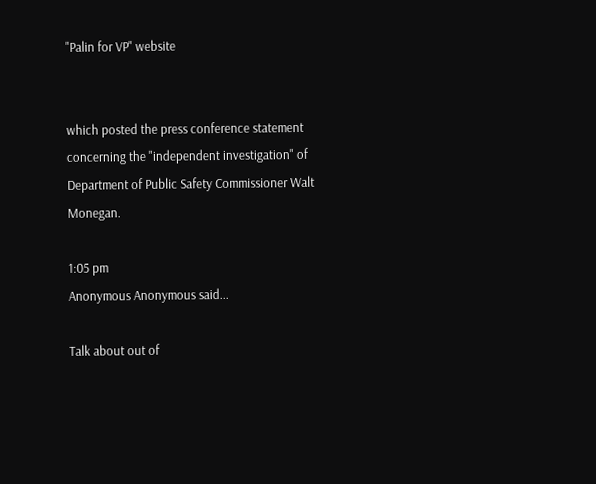"Palin for VP" website


which posted the press conference statement concerning the "independent investigation" of Department of Public Safety Commissioner Walt Monegan.

1:05 pm
Anonymous Anonymous said...

Talk about out of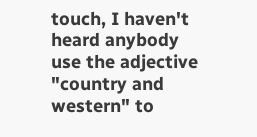touch, I haven't heard anybody use the adjective "country and western" to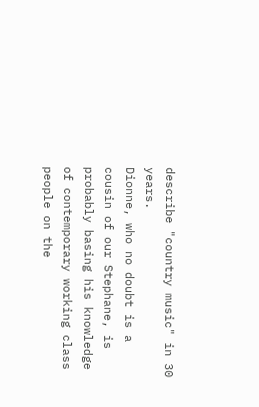describe "country music" in 30 years.
Dionne, who no doubt is a cousin of our Stephane, is probably basing his knowledge of contemporary working class people on the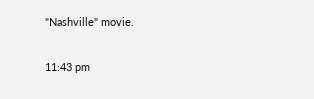"Nashville" movie.

11:43 pm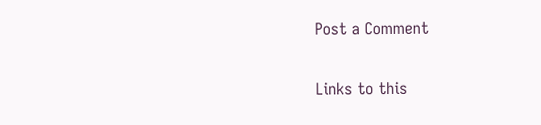Post a Comment

Links to this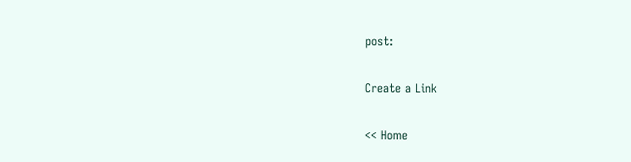post:

Create a Link

<< Home